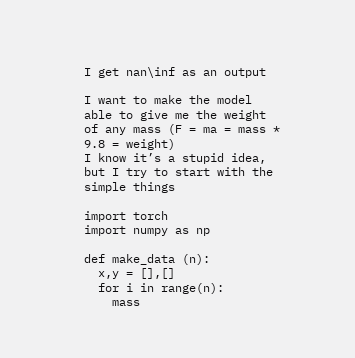I get nan\inf as an output

I want to make the model able to give me the weight of any mass (F = ma = mass * 9.8 = weight)
I know it’s a stupid idea, but I try to start with the simple things

import torch
import numpy as np

def make_data (n):
  x,y = [],[]
  for i in range(n):
    mass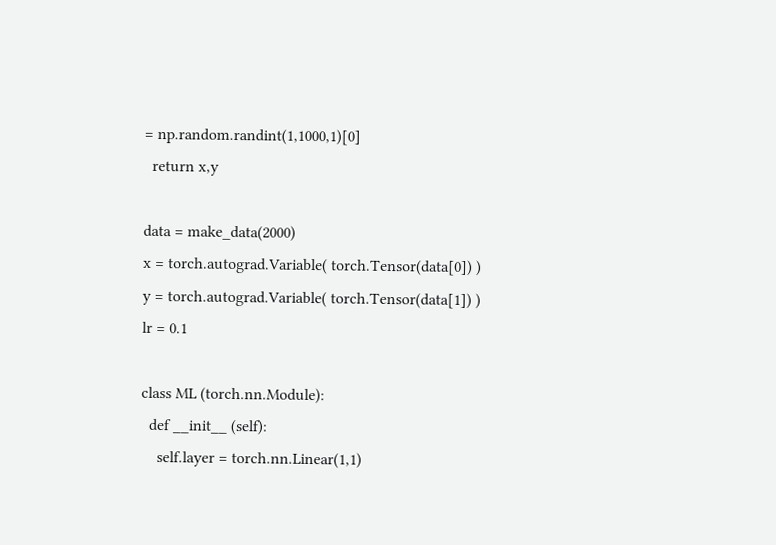= np.random.randint(1,1000,1)[0]
  return x,y

data = make_data(2000)
x = torch.autograd.Variable( torch.Tensor(data[0]) )
y = torch.autograd.Variable( torch.Tensor(data[1]) )
lr = 0.1

class ML (torch.nn.Module):
  def __init__ (self):
    self.layer = torch.nn.Linear(1,1)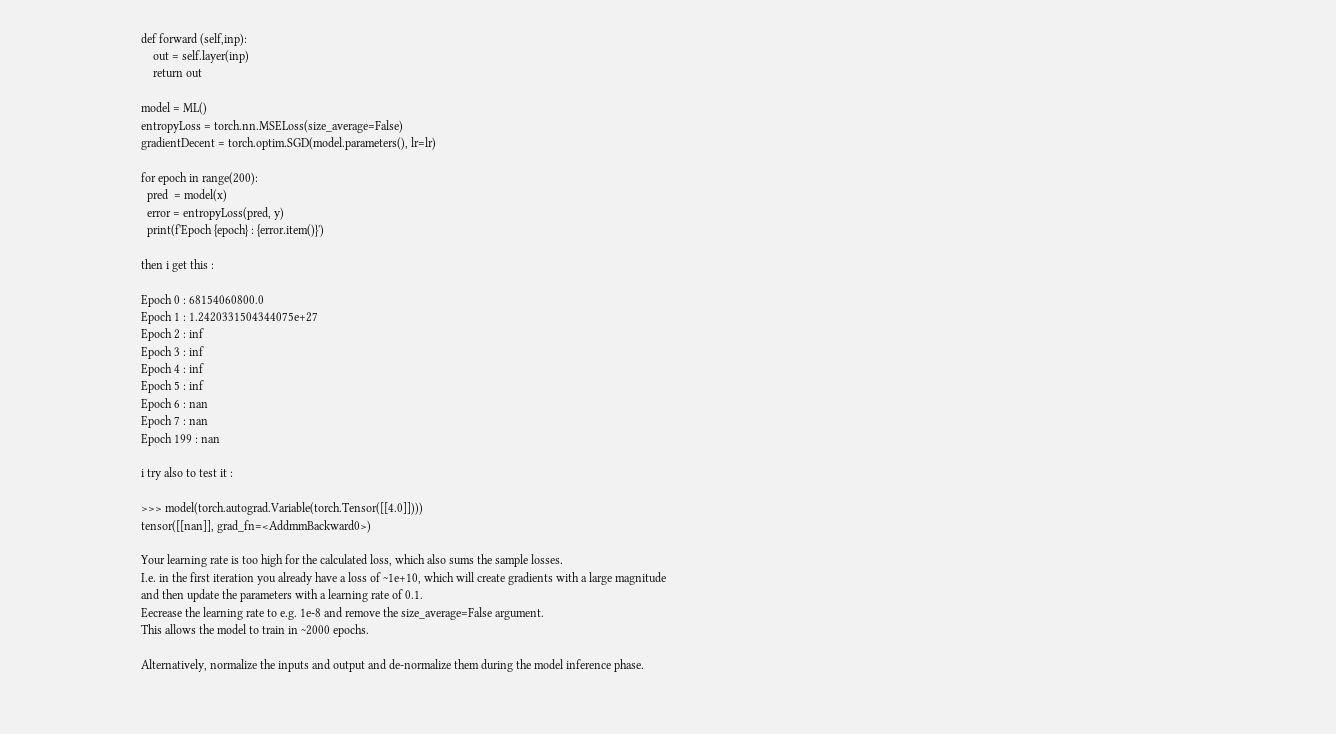def forward (self,inp):
    out = self.layer(inp)
    return out

model = ML()
entropyLoss = torch.nn.MSELoss(size_average=False)
gradientDecent = torch.optim.SGD(model.parameters(), lr=lr)

for epoch in range(200):
  pred  = model(x)
  error = entropyLoss(pred, y)
  print(f'Epoch {epoch} : {error.item()}')

then i get this :

Epoch 0 : 68154060800.0
Epoch 1 : 1.2420331504344075e+27
Epoch 2 : inf
Epoch 3 : inf
Epoch 4 : inf
Epoch 5 : inf
Epoch 6 : nan
Epoch 7 : nan
Epoch 199 : nan

i try also to test it :

>>> model(torch.autograd.Variable(torch.Tensor([[4.0]])))
tensor([[nan]], grad_fn=<AddmmBackward0>)

Your learning rate is too high for the calculated loss, which also sums the sample losses.
I.e. in the first iteration you already have a loss of ~1e+10, which will create gradients with a large magnitude and then update the parameters with a learning rate of 0.1.
Eecrease the learning rate to e.g. 1e-8 and remove the size_average=False argument.
This allows the model to train in ~2000 epochs.

Alternatively, normalize the inputs and output and de-normalize them during the model inference phase.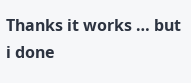Thanks it works … but i done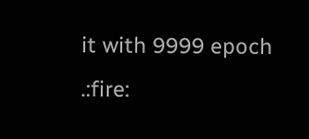it with 9999 epoch .:fire: